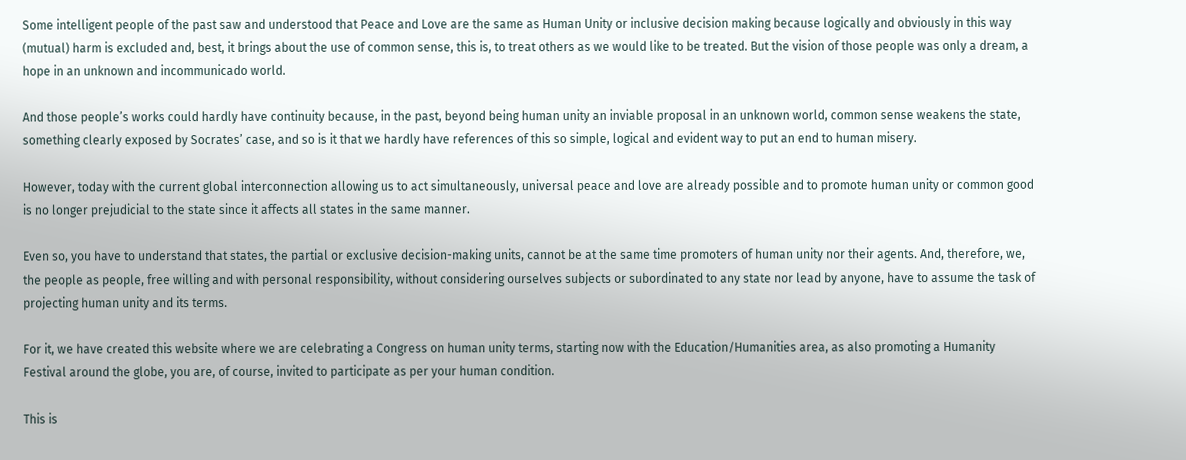Some intelligent people of the past saw and understood that Peace and Love are the same as Human Unity or inclusive decision making because logically and obviously in this way (mutual) harm is excluded and, best, it brings about the use of common sense, this is, to treat others as we would like to be treated. But the vision of those people was only a dream, a hope in an unknown and incommunicado world.

And those people’s works could hardly have continuity because, in the past, beyond being human unity an inviable proposal in an unknown world, common sense weakens the state, something clearly exposed by Socrates’ case, and so is it that we hardly have references of this so simple, logical and evident way to put an end to human misery.

However, today with the current global interconnection allowing us to act simultaneously, universal peace and love are already possible and to promote human unity or common good is no longer prejudicial to the state since it affects all states in the same manner.

Even so, you have to understand that states, the partial or exclusive decision-making units, cannot be at the same time promoters of human unity nor their agents. And, therefore, we, the people as people, free willing and with personal responsibility, without considering ourselves subjects or subordinated to any state nor lead by anyone, have to assume the task of projecting human unity and its terms.

For it, we have created this website where we are celebrating a Congress on human unity terms, starting now with the Education/Humanities area, as also promoting a Humanity Festival around the globe, you are, of course, invited to participate as per your human condition.

This is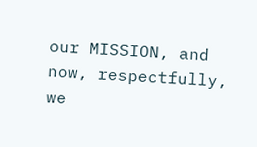our MISSION, and now, respectfully, we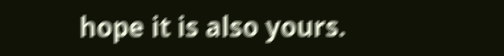hope it is also yours.